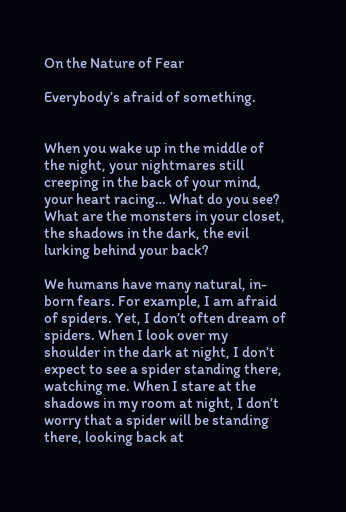On the Nature of Fear

Everybody’s afraid of something.


When you wake up in the middle of the night, your nightmares still creeping in the back of your mind, your heart racing… What do you see? What are the monsters in your closet, the shadows in the dark, the evil lurking behind your back?

We humans have many natural, in-born fears. For example, I am afraid of spiders. Yet, I don’t often dream of spiders. When I look over my shoulder in the dark at night, I don’t expect to see a spider standing there, watching me. When I stare at the shadows in my room at night, I don’t worry that a spider will be standing there, looking back at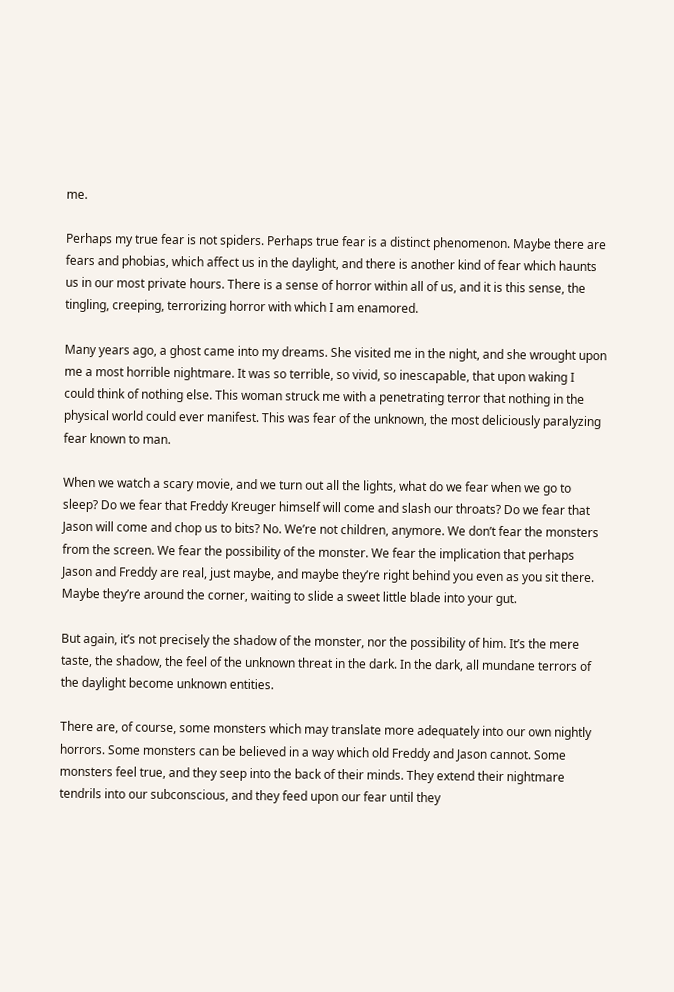me.

Perhaps my true fear is not spiders. Perhaps true fear is a distinct phenomenon. Maybe there are fears and phobias, which affect us in the daylight, and there is another kind of fear which haunts us in our most private hours. There is a sense of horror within all of us, and it is this sense, the tingling, creeping, terrorizing horror with which I am enamored.

Many years ago, a ghost came into my dreams. She visited me in the night, and she wrought upon me a most horrible nightmare. It was so terrible, so vivid, so inescapable, that upon waking I could think of nothing else. This woman struck me with a penetrating terror that nothing in the physical world could ever manifest. This was fear of the unknown, the most deliciously paralyzing fear known to man.

When we watch a scary movie, and we turn out all the lights, what do we fear when we go to sleep? Do we fear that Freddy Kreuger himself will come and slash our throats? Do we fear that Jason will come and chop us to bits? No. We’re not children, anymore. We don’t fear the monsters from the screen. We fear the possibility of the monster. We fear the implication that perhaps Jason and Freddy are real, just maybe, and maybe they’re right behind you even as you sit there. Maybe they’re around the corner, waiting to slide a sweet little blade into your gut.

But again, it’s not precisely the shadow of the monster, nor the possibility of him. It’s the mere taste, the shadow, the feel of the unknown threat in the dark. In the dark, all mundane terrors of the daylight become unknown entities.

There are, of course, some monsters which may translate more adequately into our own nightly horrors. Some monsters can be believed in a way which old Freddy and Jason cannot. Some monsters feel true, and they seep into the back of their minds. They extend their nightmare tendrils into our subconscious, and they feed upon our fear until they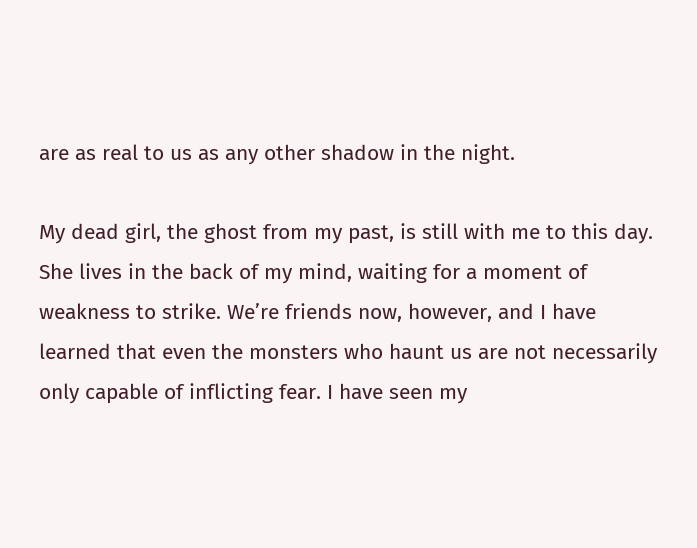are as real to us as any other shadow in the night.

My dead girl, the ghost from my past, is still with me to this day. She lives in the back of my mind, waiting for a moment of weakness to strike. We’re friends now, however, and I have learned that even the monsters who haunt us are not necessarily only capable of inflicting fear. I have seen my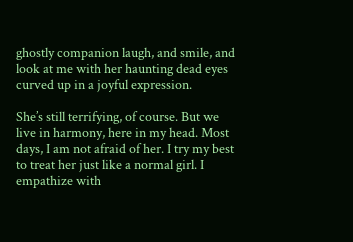ghostly companion laugh, and smile, and look at me with her haunting dead eyes curved up in a joyful expression.

She’s still terrifying, of course. But we live in harmony, here in my head. Most days, I am not afraid of her. I try my best to treat her just like a normal girl. I empathize with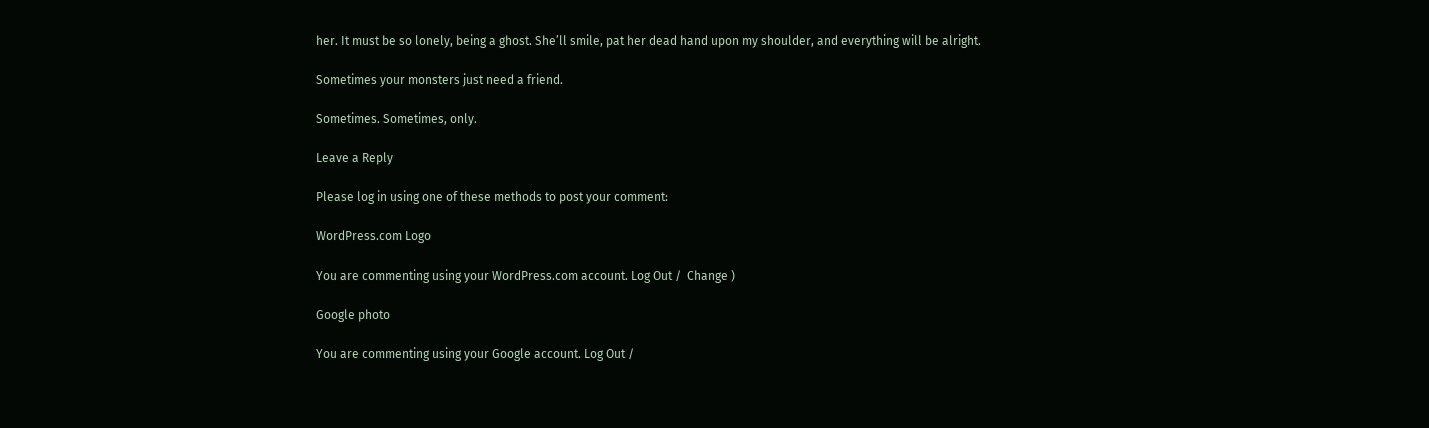her. It must be so lonely, being a ghost. She’ll smile, pat her dead hand upon my shoulder, and everything will be alright.

Sometimes your monsters just need a friend.

Sometimes. Sometimes, only.

Leave a Reply

Please log in using one of these methods to post your comment:

WordPress.com Logo

You are commenting using your WordPress.com account. Log Out /  Change )

Google photo

You are commenting using your Google account. Log Out /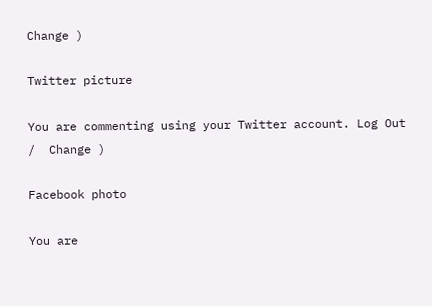Change )

Twitter picture

You are commenting using your Twitter account. Log Out /  Change )

Facebook photo

You are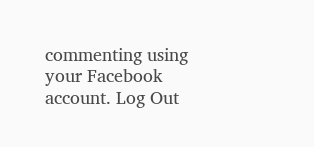commenting using your Facebook account. Log Out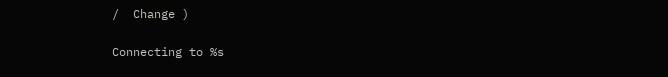/  Change )

Connecting to %s